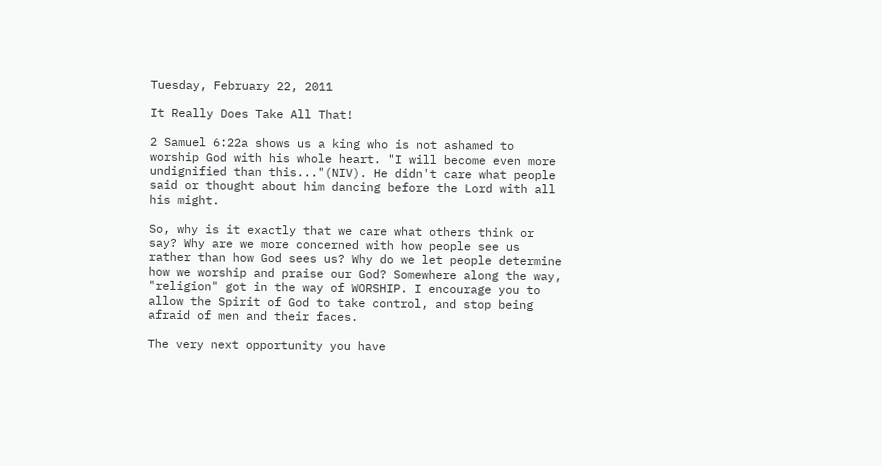Tuesday, February 22, 2011

It Really Does Take All That!

2 Samuel 6:22a shows us a king who is not ashamed to worship God with his whole heart. "I will become even more undignified than this..."(NIV). He didn't care what people said or thought about him dancing before the Lord with all his might.

So, why is it exactly that we care what others think or say? Why are we more concerned with how people see us rather than how God sees us? Why do we let people determine how we worship and praise our God? Somewhere along the way, "religion" got in the way of WORSHIP. I encourage you to allow the Spirit of God to take control, and stop being afraid of men and their faces.

The very next opportunity you have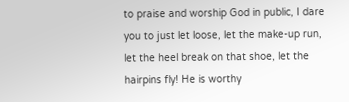to praise and worship God in public, I dare you to just let loose, let the make-up run, let the heel break on that shoe, let the hairpins fly! He is worthy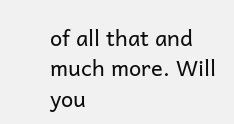of all that and much more. Will you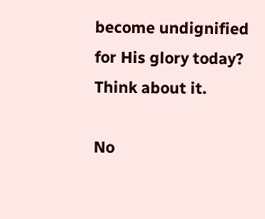become undignified for His glory today? Think about it.

No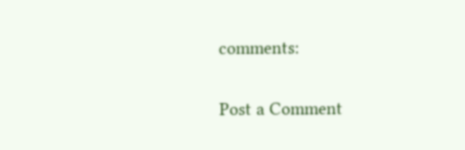comments:

Post a Comment